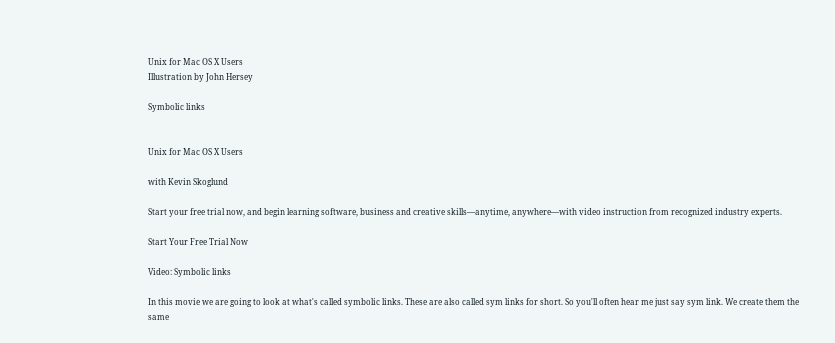Unix for Mac OS X Users
Illustration by John Hersey

Symbolic links


Unix for Mac OS X Users

with Kevin Skoglund

Start your free trial now, and begin learning software, business and creative skills—anytime, anywhere—with video instruction from recognized industry experts.

Start Your Free Trial Now

Video: Symbolic links

In this movie we are going to look at what's called symbolic links. These are also called sym links for short. So you'll often hear me just say sym link. We create them the same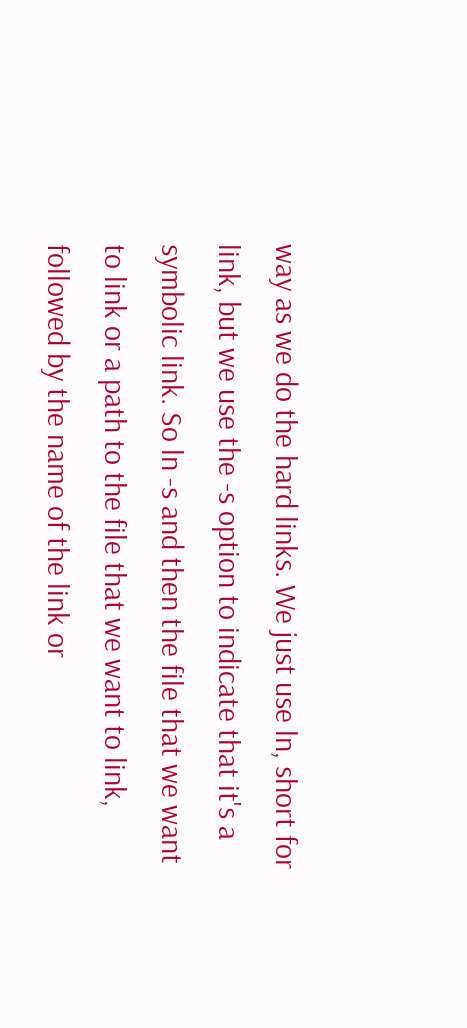way as we do the hard links. We just use ln, short for link, but we use the -s option to indicate that it's a symbolic link. So ln -s and then the file that we want to link or a path to the file that we want to link, followed by the name of the link or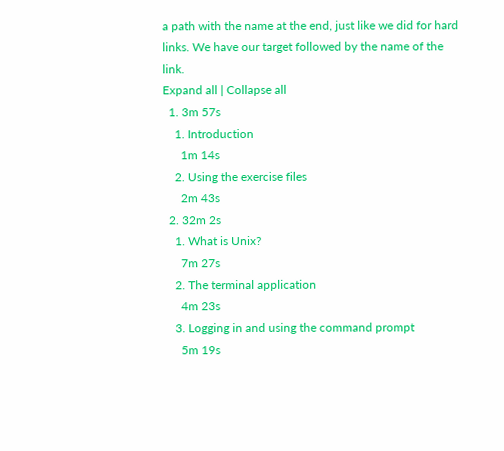a path with the name at the end, just like we did for hard links. We have our target followed by the name of the link.
Expand all | Collapse all
  1. 3m 57s
    1. Introduction
      1m 14s
    2. Using the exercise files
      2m 43s
  2. 32m 2s
    1. What is Unix?
      7m 27s
    2. The terminal application
      4m 23s
    3. Logging in and using the command prompt
      5m 19s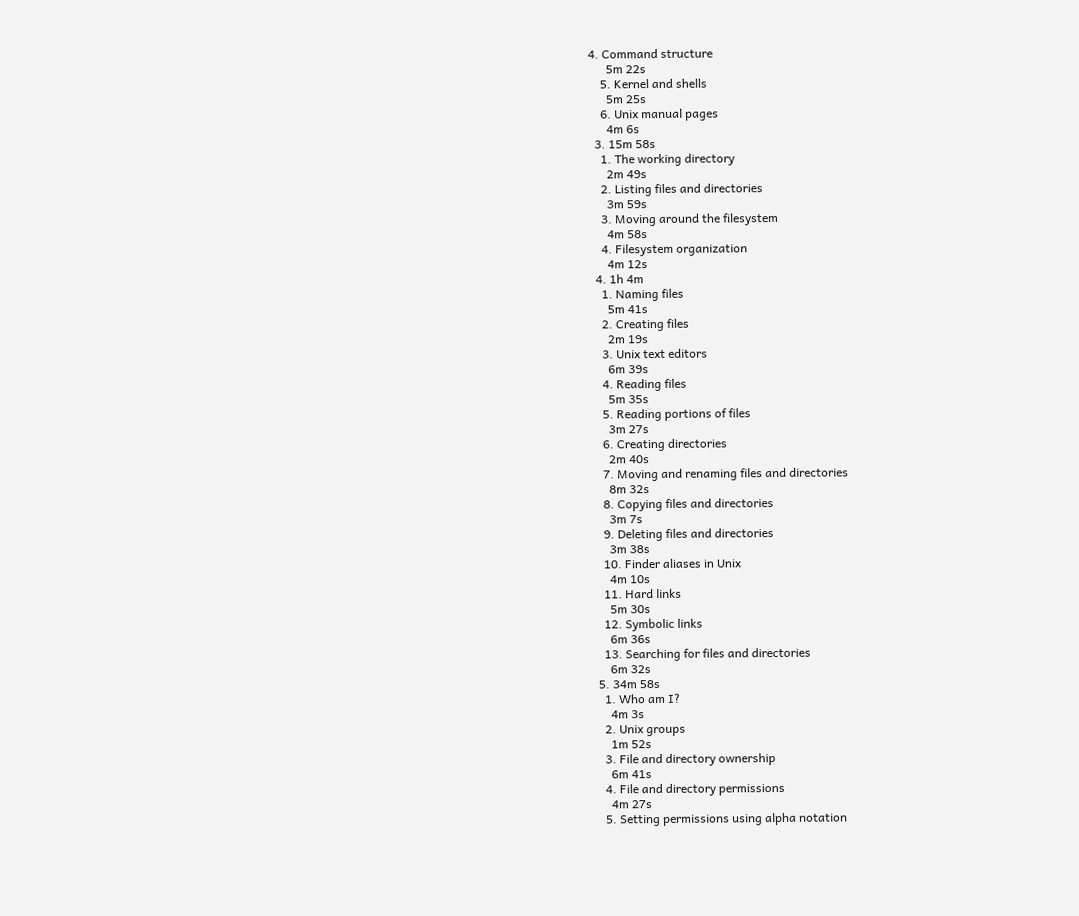4. Command structure
      5m 22s
    5. Kernel and shells
      5m 25s
    6. Unix manual pages
      4m 6s
  3. 15m 58s
    1. The working directory
      2m 49s
    2. Listing files and directories
      3m 59s
    3. Moving around the filesystem
      4m 58s
    4. Filesystem organization
      4m 12s
  4. 1h 4m
    1. Naming files
      5m 41s
    2. Creating files
      2m 19s
    3. Unix text editors
      6m 39s
    4. Reading files
      5m 35s
    5. Reading portions of files
      3m 27s
    6. Creating directories
      2m 40s
    7. Moving and renaming files and directories
      8m 32s
    8. Copying files and directories
      3m 7s
    9. Deleting files and directories
      3m 38s
    10. Finder aliases in Unix
      4m 10s
    11. Hard links
      5m 30s
    12. Symbolic links
      6m 36s
    13. Searching for files and directories
      6m 32s
  5. 34m 58s
    1. Who am I?
      4m 3s
    2. Unix groups
      1m 52s
    3. File and directory ownership
      6m 41s
    4. File and directory permissions
      4m 27s
    5. Setting permissions using alpha notation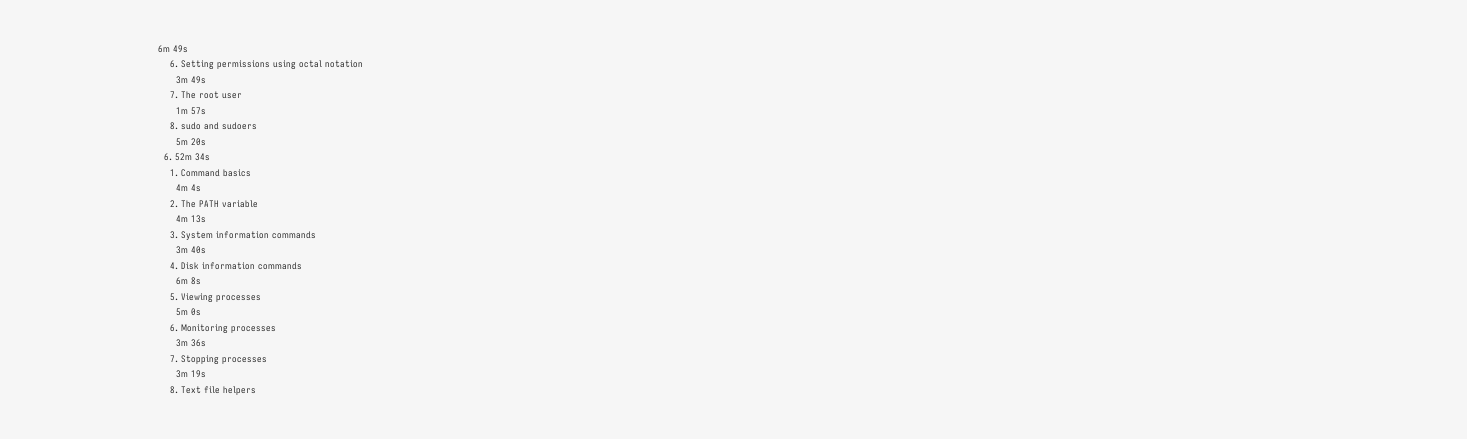6m 49s
    6. Setting permissions using octal notation
      3m 49s
    7. The root user
      1m 57s
    8. sudo and sudoers
      5m 20s
  6. 52m 34s
    1. Command basics
      4m 4s
    2. The PATH variable
      4m 13s
    3. System information commands
      3m 40s
    4. Disk information commands
      6m 8s
    5. Viewing processes
      5m 0s
    6. Monitoring processes
      3m 36s
    7. Stopping processes
      3m 19s
    8. Text file helpers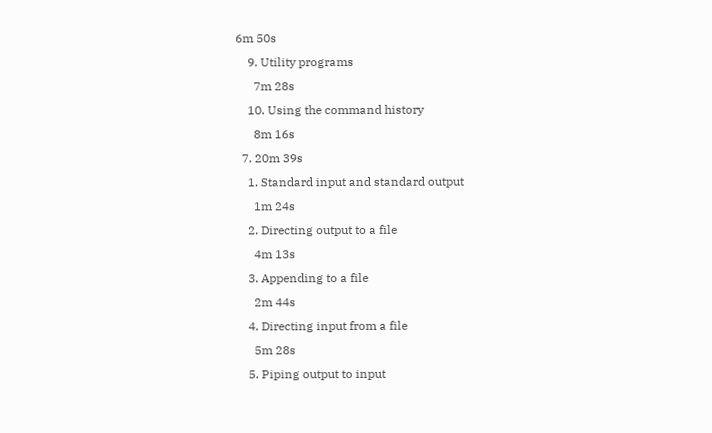6m 50s
    9. Utility programs
      7m 28s
    10. Using the command history
      8m 16s
  7. 20m 39s
    1. Standard input and standard output
      1m 24s
    2. Directing output to a file
      4m 13s
    3. Appending to a file
      2m 44s
    4. Directing input from a file
      5m 28s
    5. Piping output to input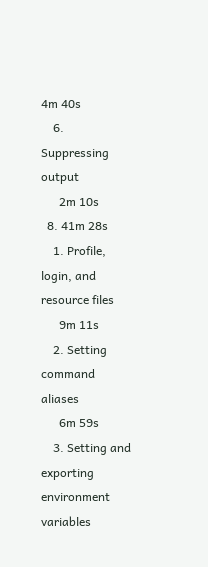4m 40s
    6. Suppressing output
      2m 10s
  8. 41m 28s
    1. Profile, login, and resource files
      9m 11s
    2. Setting command aliases
      6m 59s
    3. Setting and exporting environment variables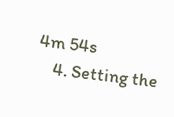4m 54s
    4. Setting the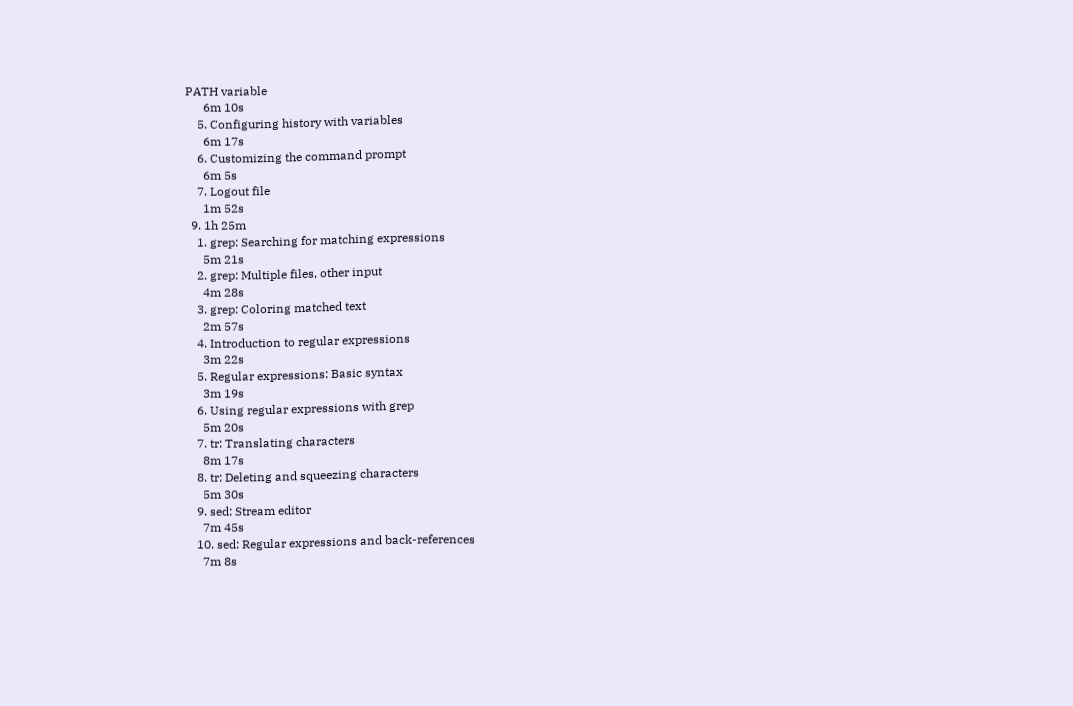PATH variable
      6m 10s
    5. Configuring history with variables
      6m 17s
    6. Customizing the command prompt
      6m 5s
    7. Logout file
      1m 52s
  9. 1h 25m
    1. grep: Searching for matching expressions
      5m 21s
    2. grep: Multiple files, other input
      4m 28s
    3. grep: Coloring matched text
      2m 57s
    4. Introduction to regular expressions
      3m 22s
    5. Regular expressions: Basic syntax
      3m 19s
    6. Using regular expressions with grep
      5m 20s
    7. tr: Translating characters
      8m 17s
    8. tr: Deleting and squeezing characters
      5m 30s
    9. sed: Stream editor
      7m 45s
    10. sed: Regular expressions and back-references
      7m 8s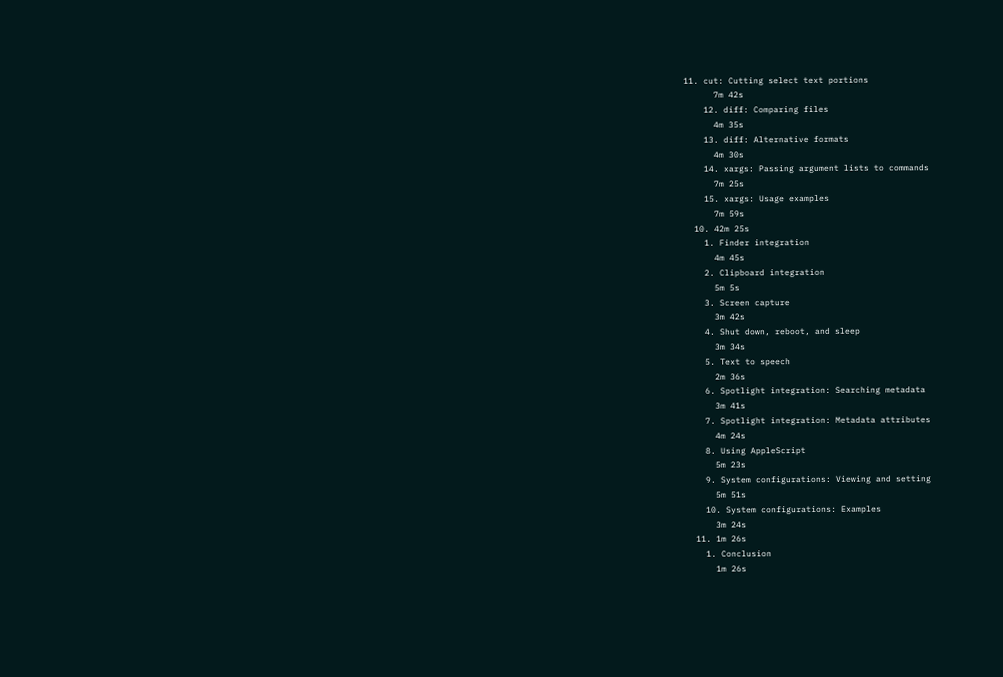11. cut: Cutting select text portions
      7m 42s
    12. diff: Comparing files
      4m 35s
    13. diff: Alternative formats
      4m 30s
    14. xargs: Passing argument lists to commands
      7m 25s
    15. xargs: Usage examples
      7m 59s
  10. 42m 25s
    1. Finder integration
      4m 45s
    2. Clipboard integration
      5m 5s
    3. Screen capture
      3m 42s
    4. Shut down, reboot, and sleep
      3m 34s
    5. Text to speech
      2m 36s
    6. Spotlight integration: Searching metadata
      3m 41s
    7. Spotlight integration: Metadata attributes
      4m 24s
    8. Using AppleScript
      5m 23s
    9. System configurations: Viewing and setting
      5m 51s
    10. System configurations: Examples
      3m 24s
  11. 1m 26s
    1. Conclusion
      1m 26s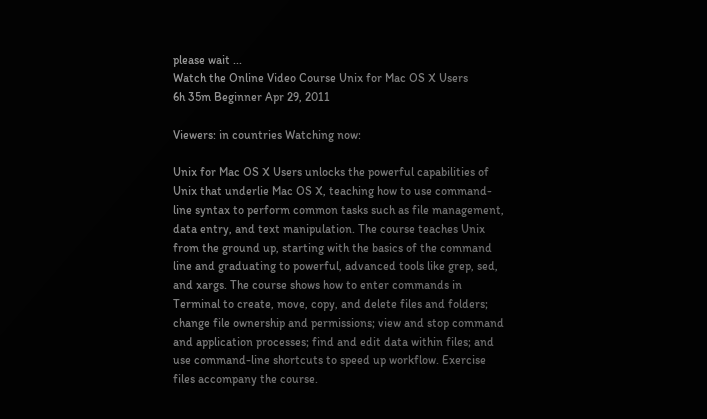please wait ...
Watch the Online Video Course Unix for Mac OS X Users
6h 35m Beginner Apr 29, 2011

Viewers: in countries Watching now:

Unix for Mac OS X Users unlocks the powerful capabilities of Unix that underlie Mac OS X, teaching how to use command-line syntax to perform common tasks such as file management, data entry, and text manipulation. The course teaches Unix from the ground up, starting with the basics of the command line and graduating to powerful, advanced tools like grep, sed, and xargs. The course shows how to enter commands in Terminal to create, move, copy, and delete files and folders; change file ownership and permissions; view and stop command and application processes; find and edit data within files; and use command-line shortcuts to speed up workflow. Exercise files accompany the course.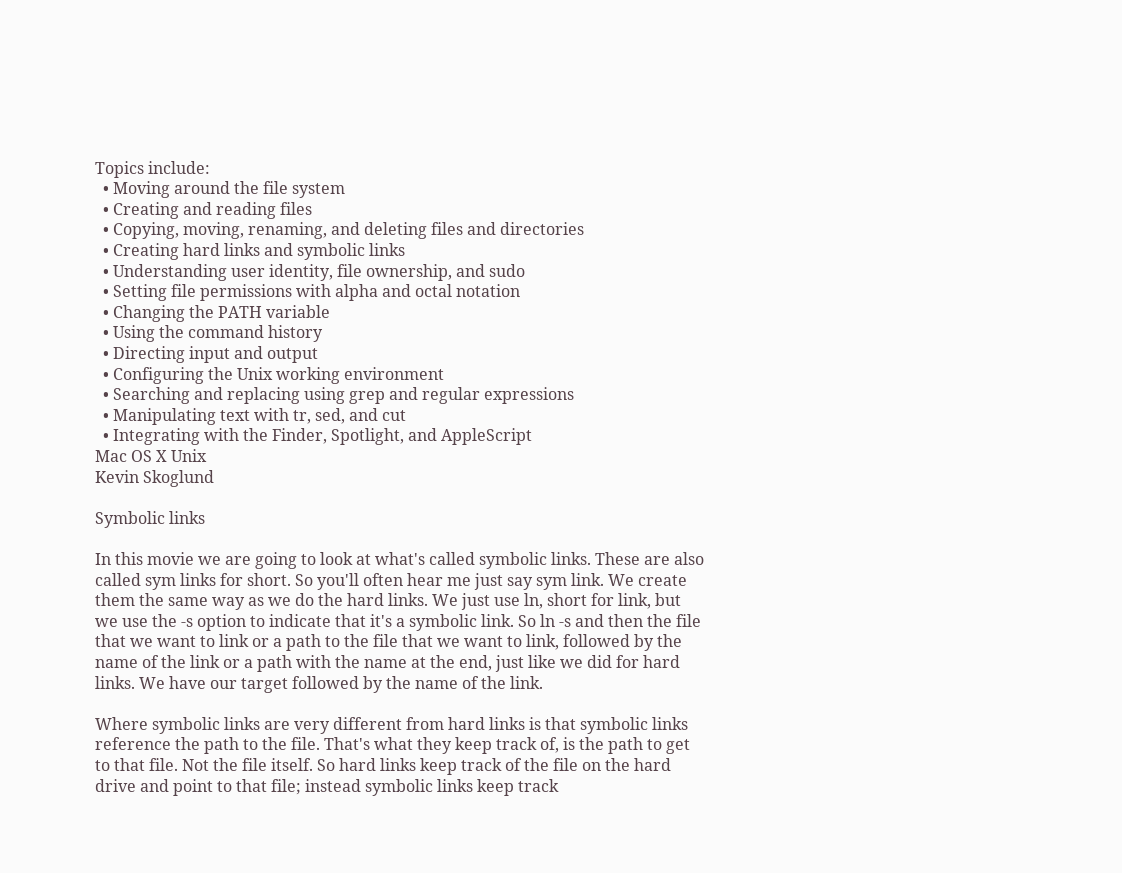Topics include:
  • Moving around the file system
  • Creating and reading files
  • Copying, moving, renaming, and deleting files and directories
  • Creating hard links and symbolic links
  • Understanding user identity, file ownership, and sudo
  • Setting file permissions with alpha and octal notation
  • Changing the PATH variable
  • Using the command history
  • Directing input and output
  • Configuring the Unix working environment
  • Searching and replacing using grep and regular expressions
  • Manipulating text with tr, sed, and cut
  • Integrating with the Finder, Spotlight, and AppleScript
Mac OS X Unix
Kevin Skoglund

Symbolic links

In this movie we are going to look at what's called symbolic links. These are also called sym links for short. So you'll often hear me just say sym link. We create them the same way as we do the hard links. We just use ln, short for link, but we use the -s option to indicate that it's a symbolic link. So ln -s and then the file that we want to link or a path to the file that we want to link, followed by the name of the link or a path with the name at the end, just like we did for hard links. We have our target followed by the name of the link.

Where symbolic links are very different from hard links is that symbolic links reference the path to the file. That's what they keep track of, is the path to get to that file. Not the file itself. So hard links keep track of the file on the hard drive and point to that file; instead symbolic links keep track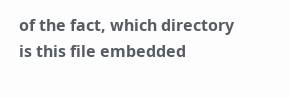of the fact, which directory is this file embedded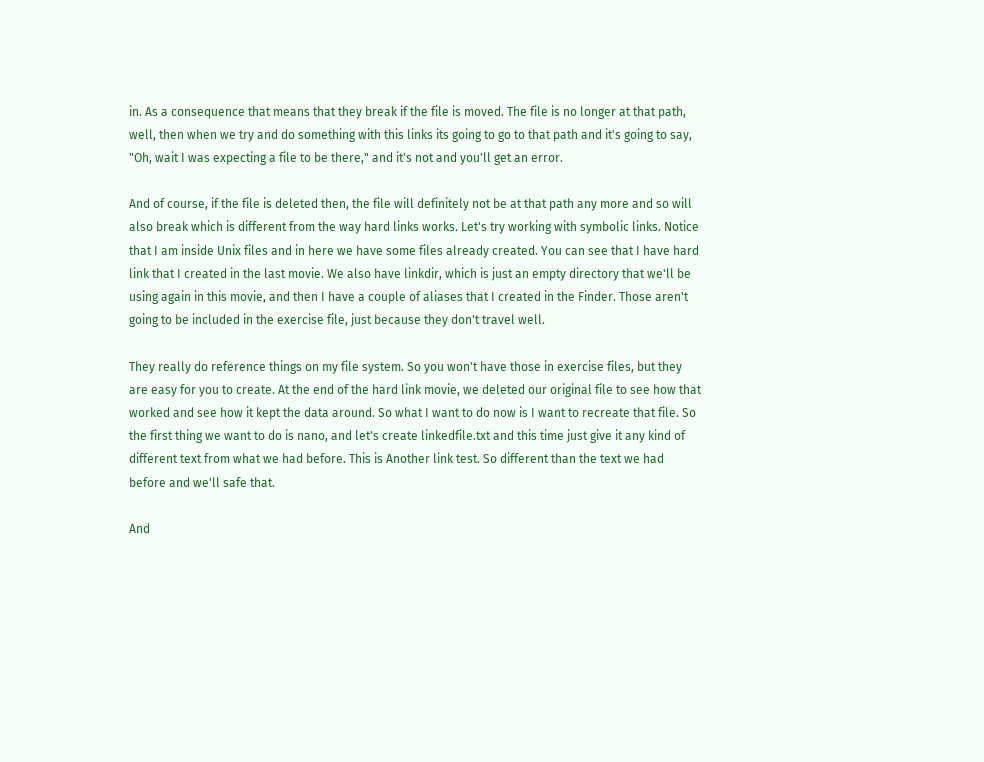in. As a consequence that means that they break if the file is moved. The file is no longer at that path, well, then when we try and do something with this links its going to go to that path and it's going to say, "Oh, wait I was expecting a file to be there," and it's not and you'll get an error.

And of course, if the file is deleted then, the file will definitely not be at that path any more and so will also break which is different from the way hard links works. Let's try working with symbolic links. Notice that I am inside Unix files and in here we have some files already created. You can see that I have hard link that I created in the last movie. We also have linkdir, which is just an empty directory that we'll be using again in this movie, and then I have a couple of aliases that I created in the Finder. Those aren't going to be included in the exercise file, just because they don't travel well.

They really do reference things on my file system. So you won't have those in exercise files, but they are easy for you to create. At the end of the hard link movie, we deleted our original file to see how that worked and see how it kept the data around. So what I want to do now is I want to recreate that file. So the first thing we want to do is nano, and let's create linkedfile.txt and this time just give it any kind of different text from what we had before. This is Another link test. So different than the text we had before and we'll safe that.

And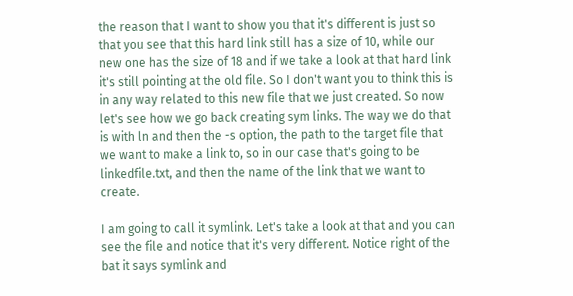the reason that I want to show you that it's different is just so that you see that this hard link still has a size of 10, while our new one has the size of 18 and if we take a look at that hard link it's still pointing at the old file. So I don't want you to think this is in any way related to this new file that we just created. So now let's see how we go back creating sym links. The way we do that is with ln and then the -s option, the path to the target file that we want to make a link to, so in our case that's going to be linkedfile.txt, and then the name of the link that we want to create.

I am going to call it symlink. Let's take a look at that and you can see the file and notice that it's very different. Notice right of the bat it says symlink and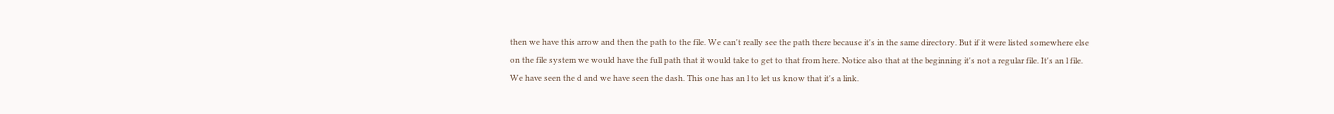then we have this arrow and then the path to the file. We can't really see the path there because it's in the same directory. But if it were listed somewhere else on the file system we would have the full path that it would take to get to that from here. Notice also that at the beginning it's not a regular file. It's an l file. We have seen the d and we have seen the dash. This one has an l to let us know that it's a link.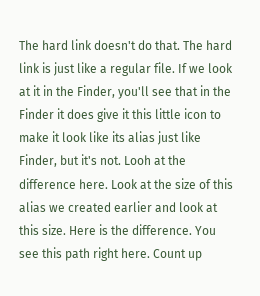The hard link doesn't do that. The hard link is just like a regular file. If we look at it in the Finder, you'll see that in the Finder it does give it this little icon to make it look like its alias just like Finder, but it's not. Looh at the difference here. Look at the size of this alias we created earlier and look at this size. Here is the difference. You see this path right here. Count up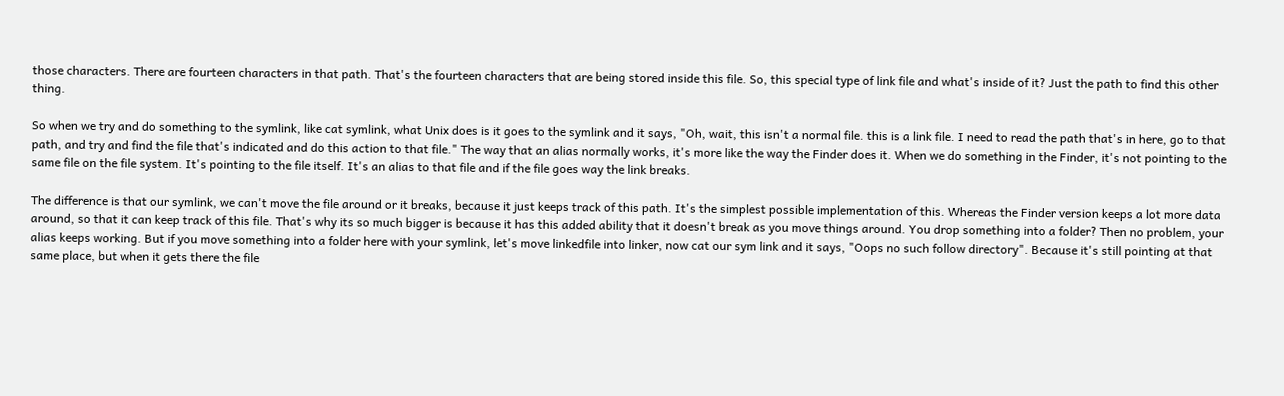those characters. There are fourteen characters in that path. That's the fourteen characters that are being stored inside this file. So, this special type of link file and what's inside of it? Just the path to find this other thing.

So when we try and do something to the symlink, like cat symlink, what Unix does is it goes to the symlink and it says, "Oh, wait, this isn't a normal file. this is a link file. I need to read the path that's in here, go to that path, and try and find the file that's indicated and do this action to that file." The way that an alias normally works, it's more like the way the Finder does it. When we do something in the Finder, it's not pointing to the same file on the file system. It's pointing to the file itself. It's an alias to that file and if the file goes way the link breaks.

The difference is that our symlink, we can't move the file around or it breaks, because it just keeps track of this path. It's the simplest possible implementation of this. Whereas the Finder version keeps a lot more data around, so that it can keep track of this file. That's why its so much bigger is because it has this added ability that it doesn't break as you move things around. You drop something into a folder? Then no problem, your alias keeps working. But if you move something into a folder here with your symlink, let's move linkedfile into linker, now cat our sym link and it says, "Oops no such follow directory". Because it's still pointing at that same place, but when it gets there the file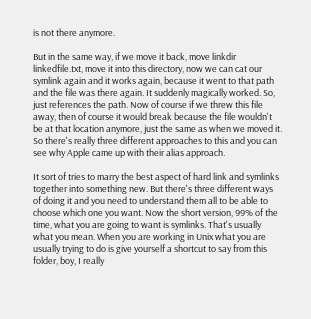is not there anymore.

But in the same way, if we move it back, move linkdir linkedfile.txt, move it into this directory, now we can cat our symlink again and it works again, because it went to that path and the file was there again. It suddenly magically worked. So, just references the path. Now of course if we threw this file away, then of course it would break because the file wouldn't be at that location anymore, just the same as when we moved it. So there's really three different approaches to this and you can see why Apple came up with their alias approach.

It sort of tries to marry the best aspect of hard link and symlinks together into something new. But there's three different ways of doing it and you need to understand them all to be able to choose which one you want. Now the short version, 99% of the time, what you are going to want is symlinks. That's usually what you mean. When you are working in Unix what you are usually trying to do is give yourself a shortcut to say from this folder, boy, I really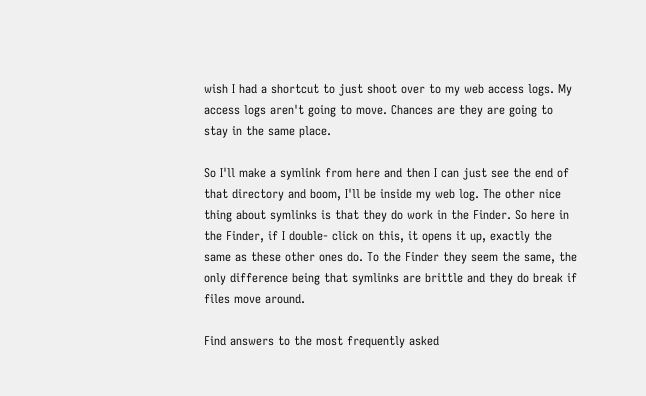wish I had a shortcut to just shoot over to my web access logs. My access logs aren't going to move. Chances are they are going to stay in the same place.

So I'll make a symlink from here and then I can just see the end of that directory and boom, I'll be inside my web log. The other nice thing about symlinks is that they do work in the Finder. So here in the Finder, if I double- click on this, it opens it up, exactly the same as these other ones do. To the Finder they seem the same, the only difference being that symlinks are brittle and they do break if files move around.

Find answers to the most frequently asked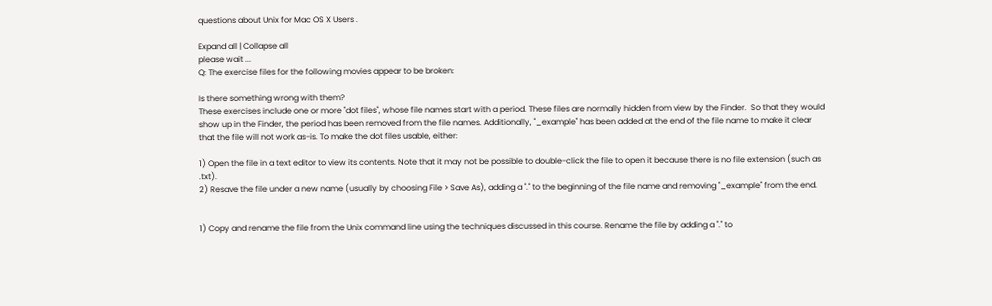questions about Unix for Mac OS X Users .

Expand all | Collapse all
please wait ...
Q: The exercise files for the following movies appear to be broken:

Is there something wrong with them?
These exercises include one or more "dot files", whose file names start with a period. These files are normally hidden from view by the Finder.  So that they would show up in the Finder, the period has been removed from the file names. Additionally, "_example" has been added at the end of the file name to make it clear that the file will not work as-is. To make the dot files usable, either:

1) Open the file in a text editor to view its contents. Note that it may not be possible to double-click the file to open it because there is no file extension (such as .txt).
2) Resave the file under a new name (usually by choosing File > Save As), adding a "." to the beginning of the file name and removing "_example" from the end.


1) Copy and rename the file from the Unix command line using the techniques discussed in this course. Rename the file by adding a "." to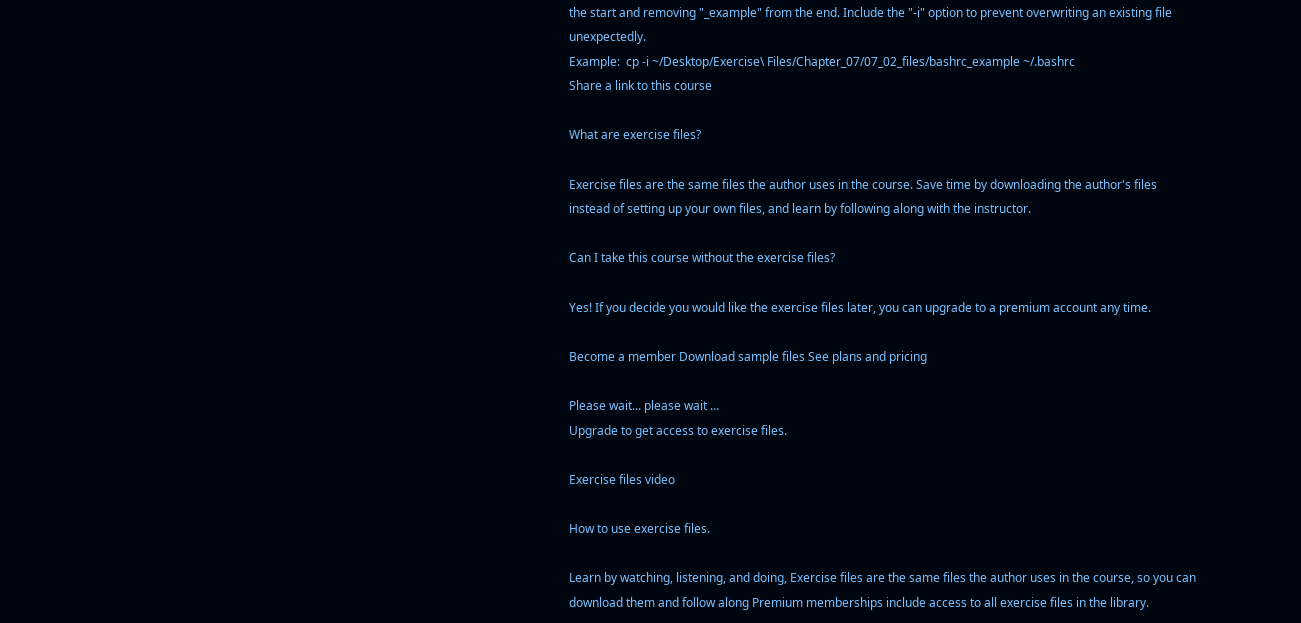the start and removing "_example" from the end. Include the "-i" option to prevent overwriting an existing file unexpectedly.
Example:  cp -i ~/Desktop/Exercise\ Files/Chapter_07/07_02_files/bashrc_example ~/.bashrc
Share a link to this course

What are exercise files?

Exercise files are the same files the author uses in the course. Save time by downloading the author's files instead of setting up your own files, and learn by following along with the instructor.

Can I take this course without the exercise files?

Yes! If you decide you would like the exercise files later, you can upgrade to a premium account any time.

Become a member Download sample files See plans and pricing

Please wait... please wait ...
Upgrade to get access to exercise files.

Exercise files video

How to use exercise files.

Learn by watching, listening, and doing, Exercise files are the same files the author uses in the course, so you can download them and follow along Premium memberships include access to all exercise files in the library.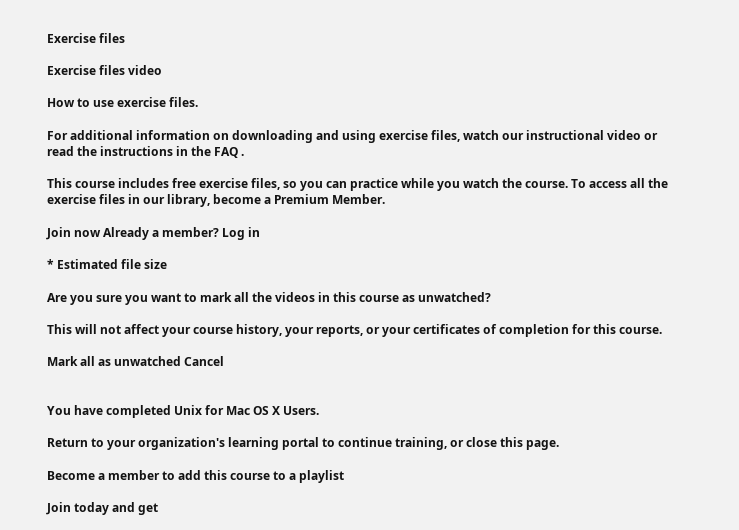Exercise files

Exercise files video

How to use exercise files.

For additional information on downloading and using exercise files, watch our instructional video or read the instructions in the FAQ .

This course includes free exercise files, so you can practice while you watch the course. To access all the exercise files in our library, become a Premium Member.

Join now Already a member? Log in

* Estimated file size

Are you sure you want to mark all the videos in this course as unwatched?

This will not affect your course history, your reports, or your certificates of completion for this course.

Mark all as unwatched Cancel


You have completed Unix for Mac OS X Users.

Return to your organization's learning portal to continue training, or close this page.

Become a member to add this course to a playlist

Join today and get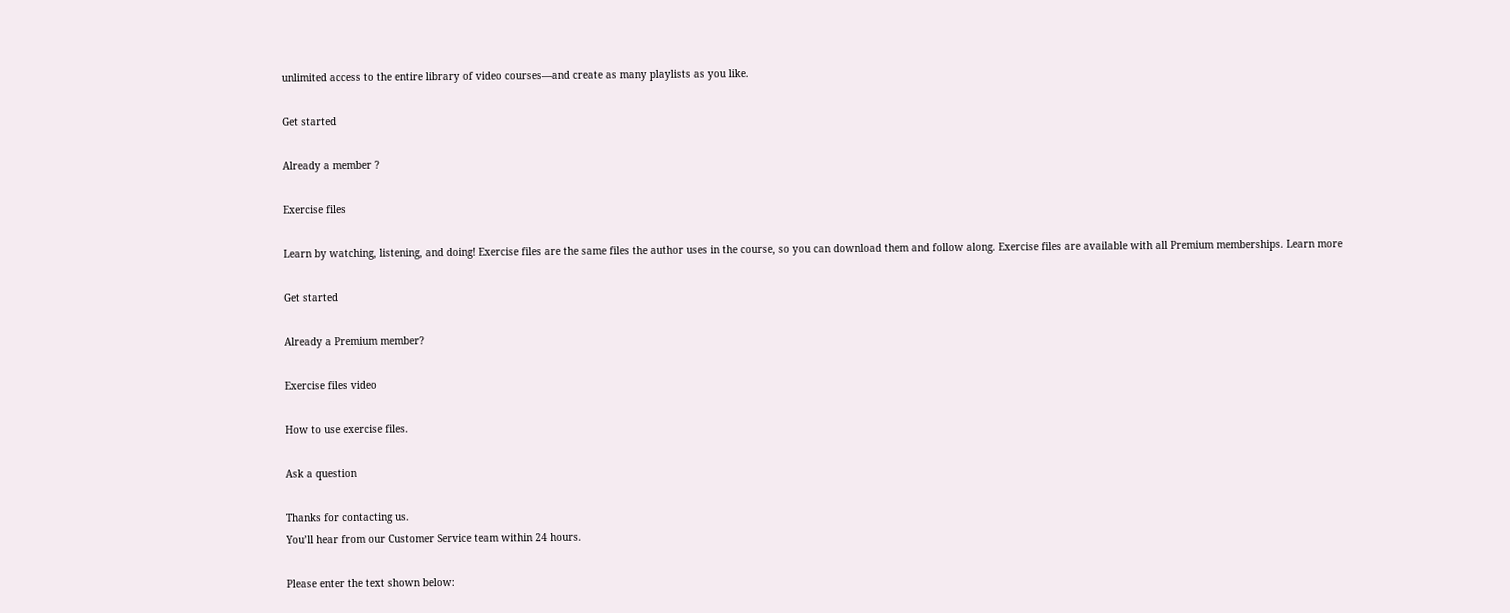unlimited access to the entire library of video courses—and create as many playlists as you like.

Get started

Already a member ?

Exercise files

Learn by watching, listening, and doing! Exercise files are the same files the author uses in the course, so you can download them and follow along. Exercise files are available with all Premium memberships. Learn more

Get started

Already a Premium member?

Exercise files video

How to use exercise files.

Ask a question

Thanks for contacting us.
You’ll hear from our Customer Service team within 24 hours.

Please enter the text shown below: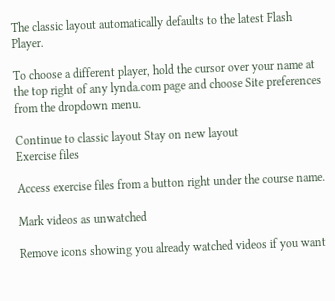The classic layout automatically defaults to the latest Flash Player.

To choose a different player, hold the cursor over your name at the top right of any lynda.com page and choose Site preferences from the dropdown menu.

Continue to classic layout Stay on new layout
Exercise files

Access exercise files from a button right under the course name.

Mark videos as unwatched

Remove icons showing you already watched videos if you want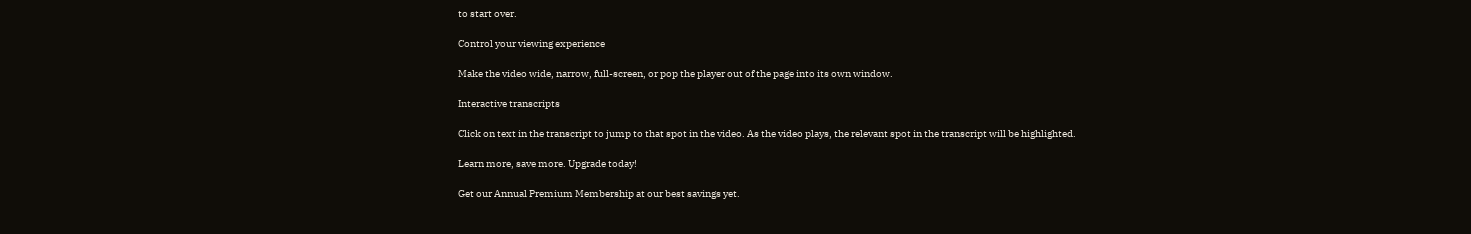to start over.

Control your viewing experience

Make the video wide, narrow, full-screen, or pop the player out of the page into its own window.

Interactive transcripts

Click on text in the transcript to jump to that spot in the video. As the video plays, the relevant spot in the transcript will be highlighted.

Learn more, save more. Upgrade today!

Get our Annual Premium Membership at our best savings yet.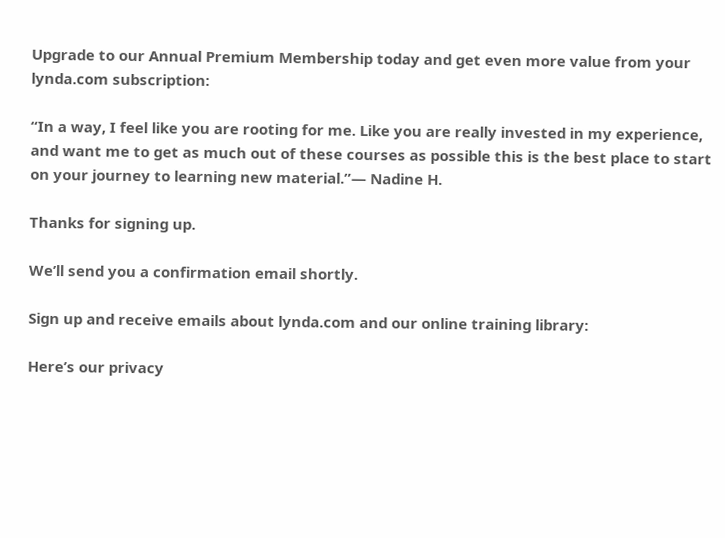Upgrade to our Annual Premium Membership today and get even more value from your lynda.com subscription:

“In a way, I feel like you are rooting for me. Like you are really invested in my experience, and want me to get as much out of these courses as possible this is the best place to start on your journey to learning new material.”— Nadine H.

Thanks for signing up.

We’ll send you a confirmation email shortly.

Sign up and receive emails about lynda.com and our online training library:

Here’s our privacy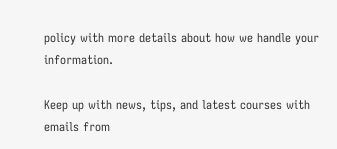policy with more details about how we handle your information.

Keep up with news, tips, and latest courses with emails from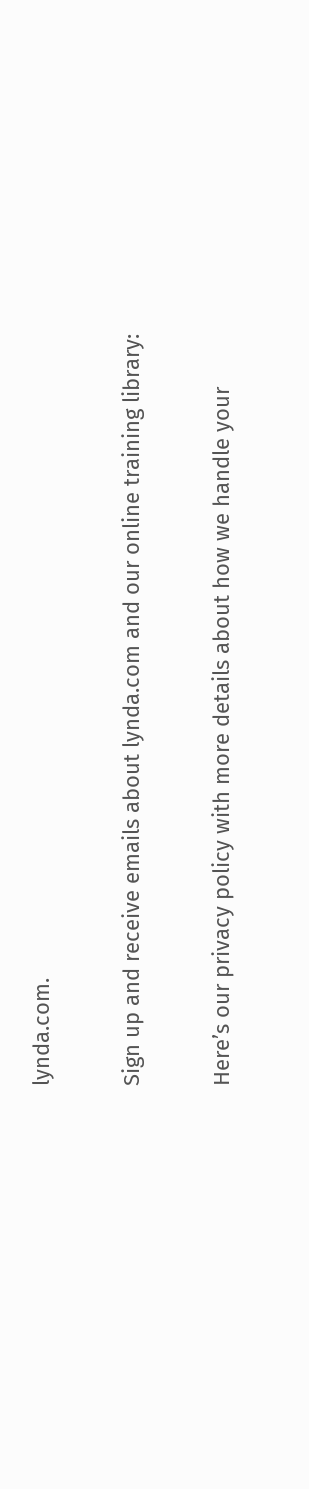lynda.com.

Sign up and receive emails about lynda.com and our online training library:

Here’s our privacy policy with more details about how we handle your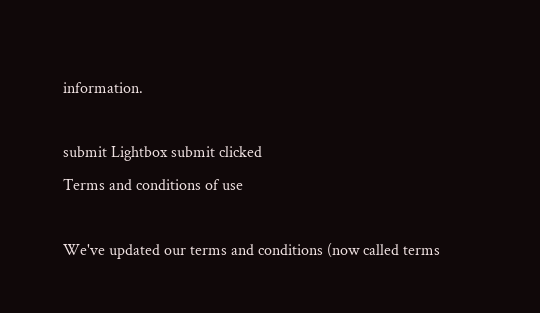information.

submit Lightbox submit clicked
Terms and conditions of use

We've updated our terms and conditions (now called terms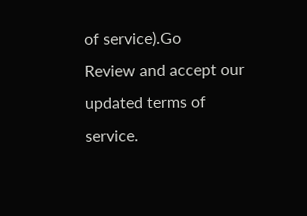of service).Go
Review and accept our updated terms of service.